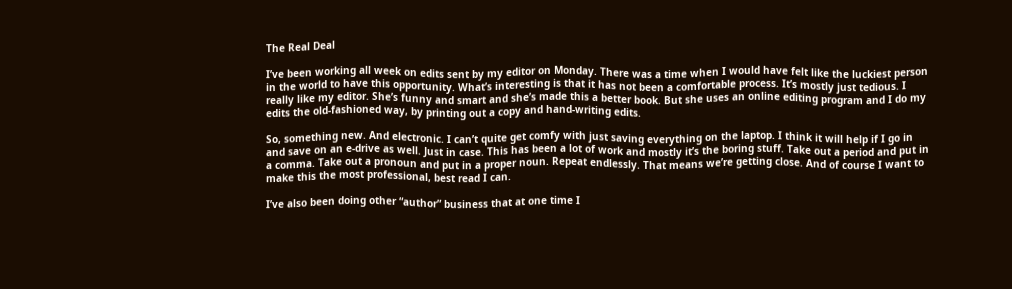The Real Deal

I’ve been working all week on edits sent by my editor on Monday. There was a time when I would have felt like the luckiest person in the world to have this opportunity. What’s interesting is that it has not been a comfortable process. It’s mostly just tedious. I really like my editor. She’s funny and smart and she’s made this a better book. But she uses an online editing program and I do my edits the old-fashioned way, by printing out a copy and hand-writing edits.

So, something new. And electronic. I can’t quite get comfy with just saving everything on the laptop. I think it will help if I go in and save on an e-drive as well. Just in case. This has been a lot of work and mostly it’s the boring stuff. Take out a period and put in a comma. Take out a pronoun and put in a proper noun. Repeat endlessly. That means we’re getting close. And of course I want to make this the most professional, best read I can.

I’ve also been doing other “author” business that at one time I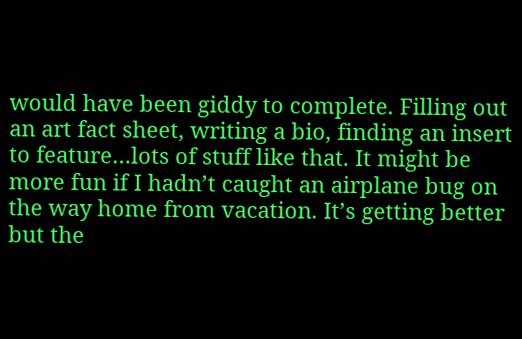would have been giddy to complete. Filling out an art fact sheet, writing a bio, finding an insert to feature…lots of stuff like that. It might be more fun if I hadn’t caught an airplane bug on the way home from vacation. It’s getting better but the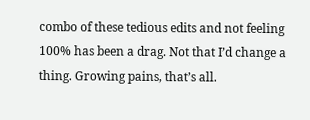combo of these tedious edits and not feeling 100% has been a drag. Not that I’d change a thing. Growing pains, that’s all.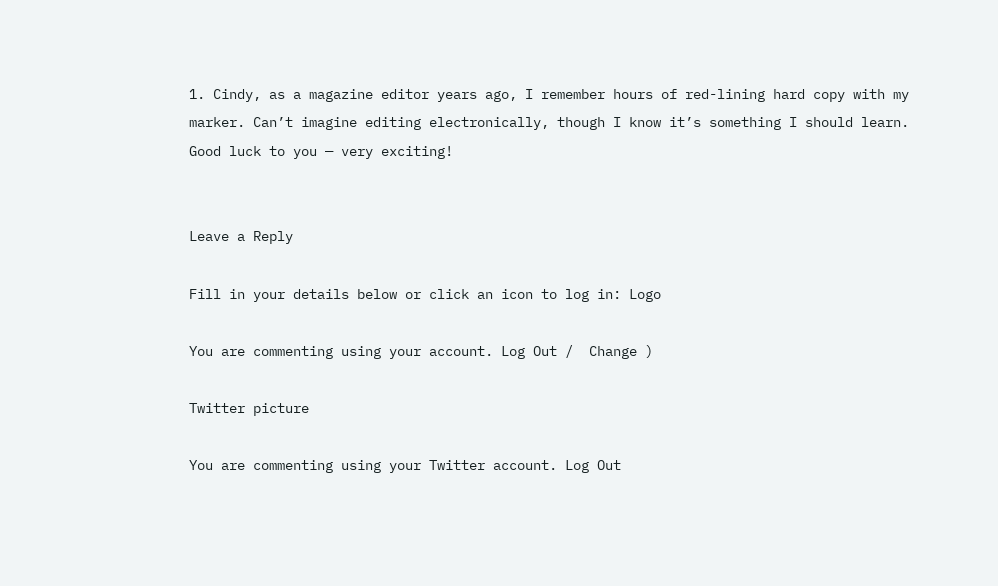1. Cindy, as a magazine editor years ago, I remember hours of red-lining hard copy with my marker. Can’t imagine editing electronically, though I know it’s something I should learn. Good luck to you — very exciting!


Leave a Reply

Fill in your details below or click an icon to log in: Logo

You are commenting using your account. Log Out /  Change )

Twitter picture

You are commenting using your Twitter account. Log Out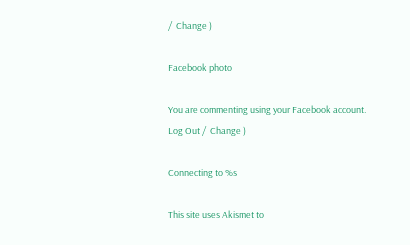/  Change )

Facebook photo

You are commenting using your Facebook account. Log Out /  Change )

Connecting to %s

This site uses Akismet to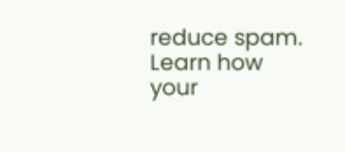reduce spam. Learn how your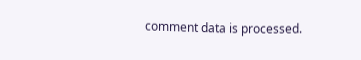comment data is processed.